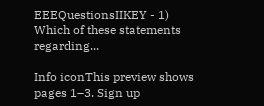EEEQuestionsIIKEY - 1) Which of these statements regarding...

Info iconThis preview shows pages 1–3. Sign up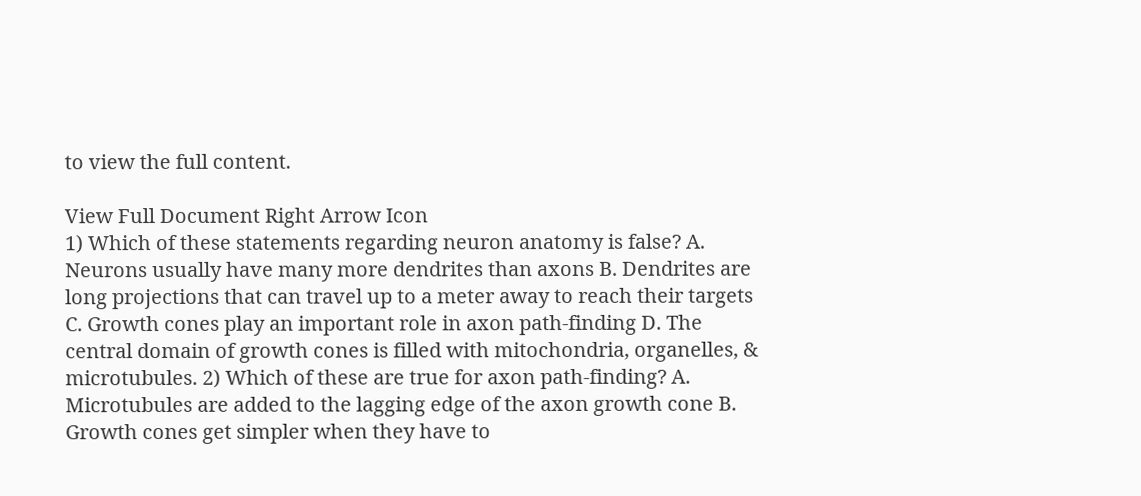to view the full content.

View Full Document Right Arrow Icon
1) Which of these statements regarding neuron anatomy is false? A. Neurons usually have many more dendrites than axons B. Dendrites are long projections that can travel up to a meter away to reach their targets C. Growth cones play an important role in axon path-finding D. The central domain of growth cones is filled with mitochondria, organelles, & microtubules. 2) Which of these are true for axon path-finding? A. Microtubules are added to the lagging edge of the axon growth cone B. Growth cones get simpler when they have to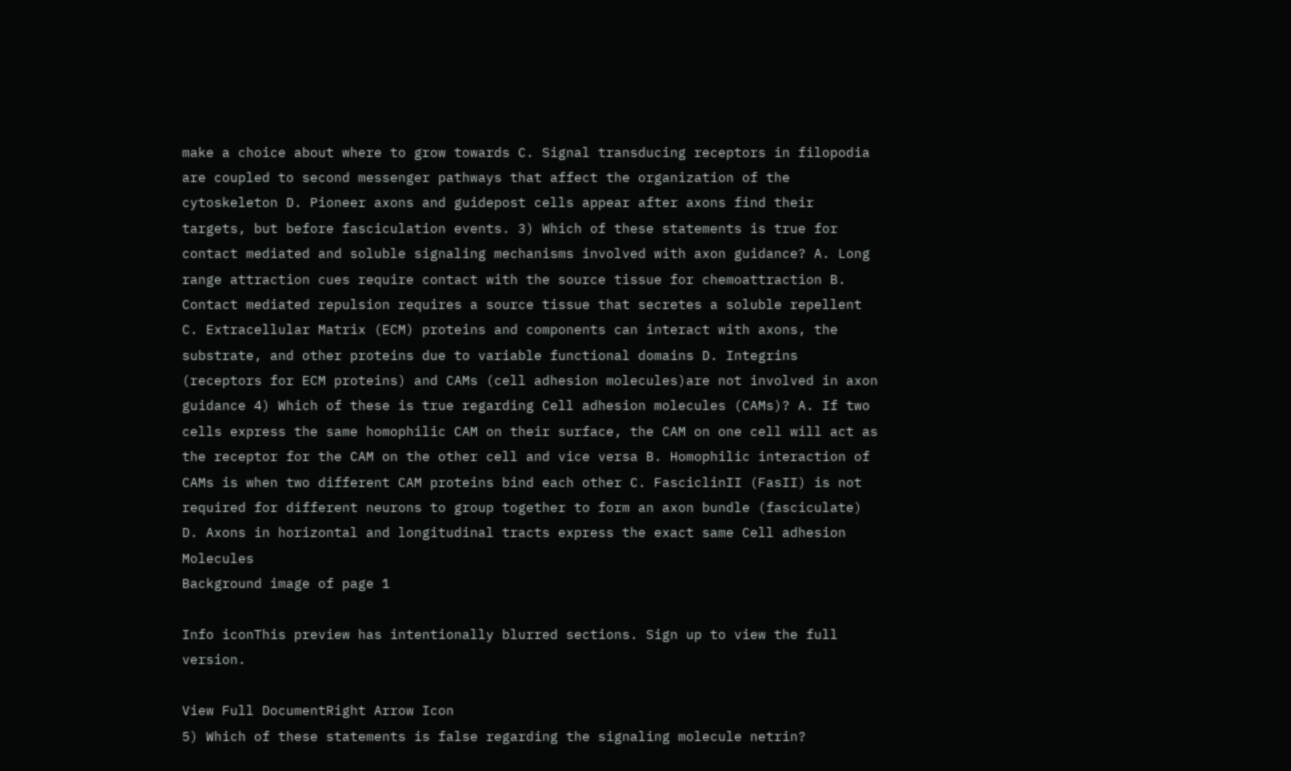make a choice about where to grow towards C. Signal transducing receptors in filopodia are coupled to second messenger pathways that affect the organization of the cytoskeleton D. Pioneer axons and guidepost cells appear after axons find their targets, but before fasciculation events. 3) Which of these statements is true for contact mediated and soluble signaling mechanisms involved with axon guidance? A. Long range attraction cues require contact with the source tissue for chemoattraction B. Contact mediated repulsion requires a source tissue that secretes a soluble repellent C. Extracellular Matrix (ECM) proteins and components can interact with axons, the substrate, and other proteins due to variable functional domains D. Integrins (receptors for ECM proteins) and CAMs (cell adhesion molecules)are not involved in axon guidance 4) Which of these is true regarding Cell adhesion molecules (CAMs)? A. If two cells express the same homophilic CAM on their surface, the CAM on one cell will act as the receptor for the CAM on the other cell and vice versa B. Homophilic interaction of CAMs is when two different CAM proteins bind each other C. FasciclinII (FasII) is not required for different neurons to group together to form an axon bundle (fasciculate) D. Axons in horizontal and longitudinal tracts express the exact same Cell adhesion Molecules
Background image of page 1

Info iconThis preview has intentionally blurred sections. Sign up to view the full version.

View Full DocumentRight Arrow Icon
5) Which of these statements is false regarding the signaling molecule netrin?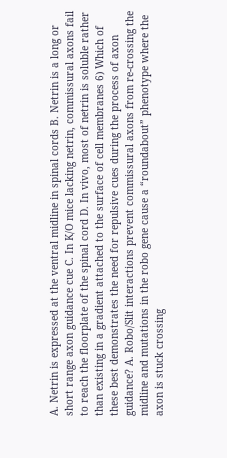A. Netrin is expressed at the ventral midline in spinal cords B. Netrin is a long or short range axon guidance cue C. In K/O mice lacking netrin, commissural axons fail to reach the floorplate of the spinal cord D. In vivo, most of netrin is soluble rather than existing in a gradient attached to the surface of cell membranes 6) Which of these best demonstrates the need for repulsive cues during the process of axon guidance? A. Robo/Slit interactions prevent commissural axons from re-crossing the midline and mutations in the robo gene cause a “roundabout” phenotype where the axon is stuck crossing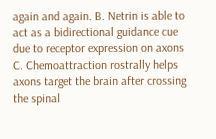again and again. B. Netrin is able to act as a bidirectional guidance cue due to receptor expression on axons C. Chemoattraction rostrally helps axons target the brain after crossing the spinal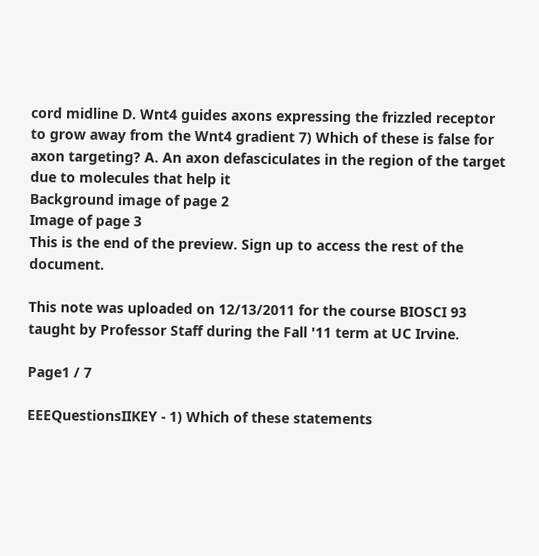cord midline D. Wnt4 guides axons expressing the frizzled receptor to grow away from the Wnt4 gradient 7) Which of these is false for axon targeting? A. An axon defasciculates in the region of the target due to molecules that help it
Background image of page 2
Image of page 3
This is the end of the preview. Sign up to access the rest of the document.

This note was uploaded on 12/13/2011 for the course BIOSCI 93 taught by Professor Staff during the Fall '11 term at UC Irvine.

Page1 / 7

EEEQuestionsIIKEY - 1) Which of these statements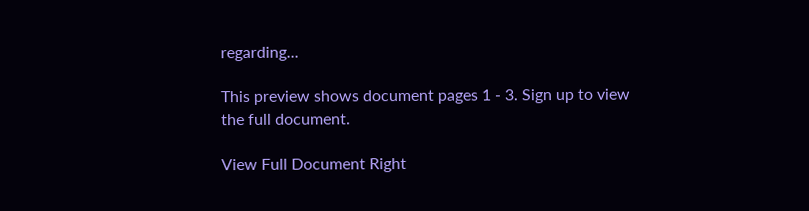regarding...

This preview shows document pages 1 - 3. Sign up to view the full document.

View Full Document Right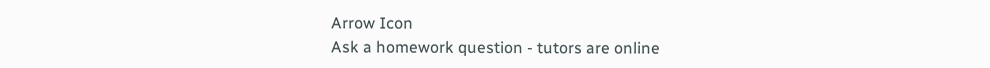Arrow Icon
Ask a homework question - tutors are online